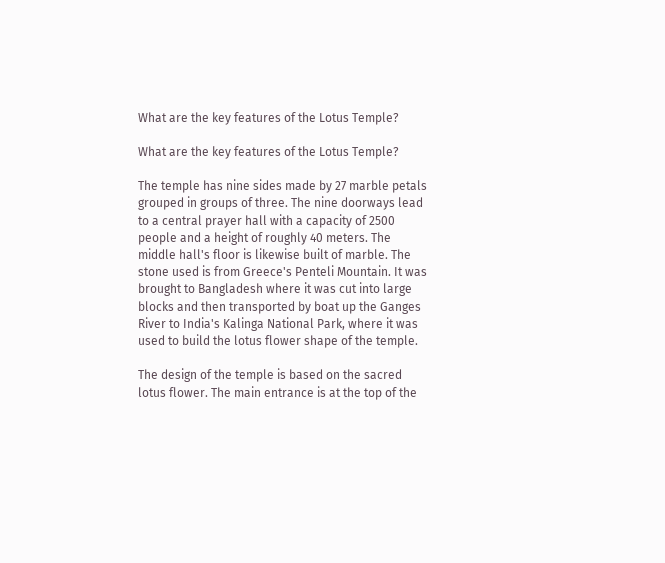What are the key features of the Lotus Temple?

What are the key features of the Lotus Temple?

The temple has nine sides made by 27 marble petals grouped in groups of three. The nine doorways lead to a central prayer hall with a capacity of 2500 people and a height of roughly 40 meters. The middle hall's floor is likewise built of marble. The stone used is from Greece's Penteli Mountain. It was brought to Bangladesh where it was cut into large blocks and then transported by boat up the Ganges River to India's Kalinga National Park, where it was used to build the lotus flower shape of the temple.

The design of the temple is based on the sacred lotus flower. The main entrance is at the top of the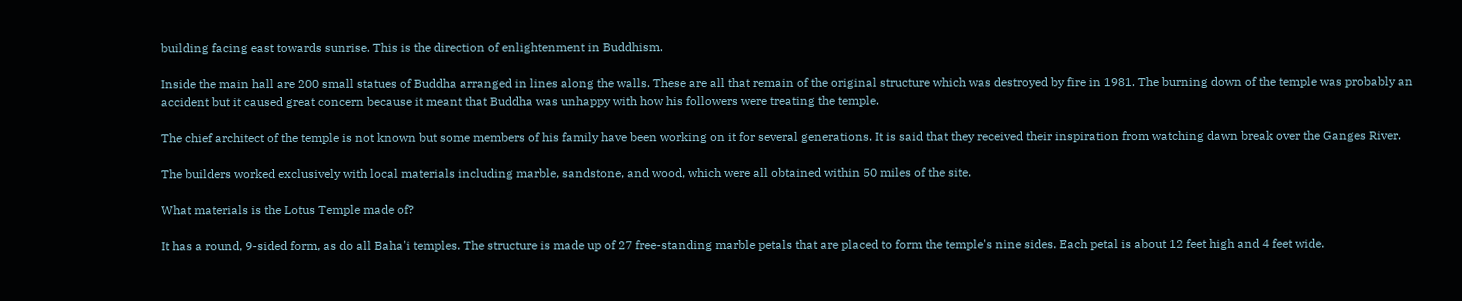building facing east towards sunrise. This is the direction of enlightenment in Buddhism.

Inside the main hall are 200 small statues of Buddha arranged in lines along the walls. These are all that remain of the original structure which was destroyed by fire in 1981. The burning down of the temple was probably an accident but it caused great concern because it meant that Buddha was unhappy with how his followers were treating the temple.

The chief architect of the temple is not known but some members of his family have been working on it for several generations. It is said that they received their inspiration from watching dawn break over the Ganges River.

The builders worked exclusively with local materials including marble, sandstone, and wood, which were all obtained within 50 miles of the site.

What materials is the Lotus Temple made of?

It has a round, 9-sided form, as do all Baha'i temples. The structure is made up of 27 free-standing marble petals that are placed to form the temple's nine sides. Each petal is about 12 feet high and 4 feet wide.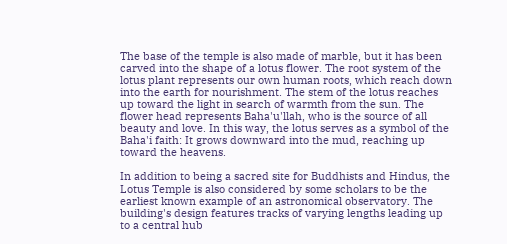The base of the temple is also made of marble, but it has been carved into the shape of a lotus flower. The root system of the lotus plant represents our own human roots, which reach down into the earth for nourishment. The stem of the lotus reaches up toward the light in search of warmth from the sun. The flower head represents Baha'u'llah, who is the source of all beauty and love. In this way, the lotus serves as a symbol of the Baha'i faith: It grows downward into the mud, reaching up toward the heavens.

In addition to being a sacred site for Buddhists and Hindus, the Lotus Temple is also considered by some scholars to be the earliest known example of an astronomical observatory. The building's design features tracks of varying lengths leading up to a central hub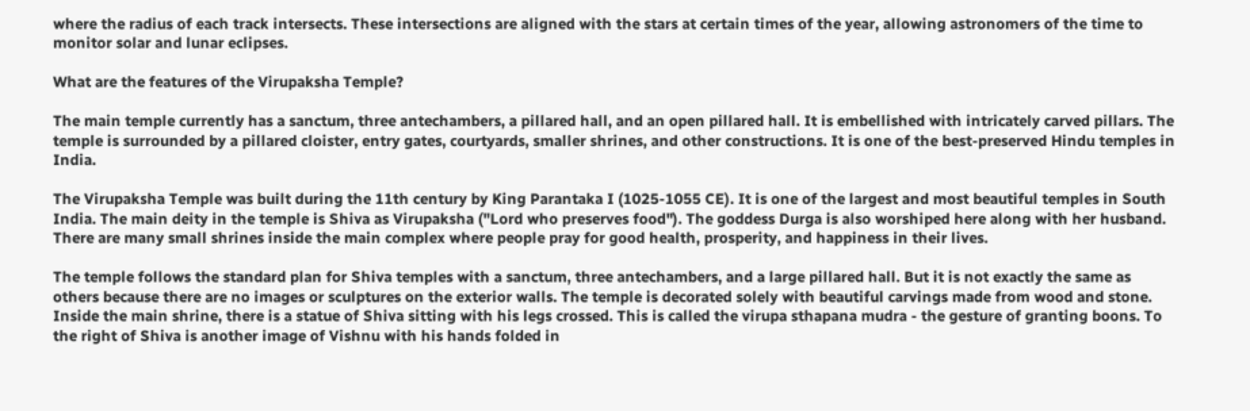where the radius of each track intersects. These intersections are aligned with the stars at certain times of the year, allowing astronomers of the time to monitor solar and lunar eclipses.

What are the features of the Virupaksha Temple?

The main temple currently has a sanctum, three antechambers, a pillared hall, and an open pillared hall. It is embellished with intricately carved pillars. The temple is surrounded by a pillared cloister, entry gates, courtyards, smaller shrines, and other constructions. It is one of the best-preserved Hindu temples in India.

The Virupaksha Temple was built during the 11th century by King Parantaka I (1025-1055 CE). It is one of the largest and most beautiful temples in South India. The main deity in the temple is Shiva as Virupaksha ("Lord who preserves food"). The goddess Durga is also worshiped here along with her husband. There are many small shrines inside the main complex where people pray for good health, prosperity, and happiness in their lives.

The temple follows the standard plan for Shiva temples with a sanctum, three antechambers, and a large pillared hall. But it is not exactly the same as others because there are no images or sculptures on the exterior walls. The temple is decorated solely with beautiful carvings made from wood and stone. Inside the main shrine, there is a statue of Shiva sitting with his legs crossed. This is called the virupa sthapana mudra - the gesture of granting boons. To the right of Shiva is another image of Vishnu with his hands folded in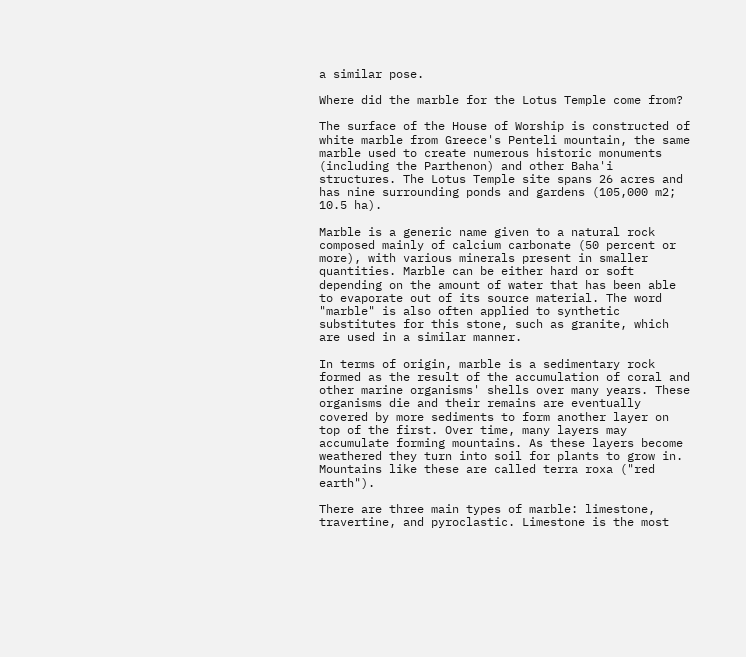a similar pose.

Where did the marble for the Lotus Temple come from?

The surface of the House of Worship is constructed of white marble from Greece's Penteli mountain, the same marble used to create numerous historic monuments (including the Parthenon) and other Baha'i structures. The Lotus Temple site spans 26 acres and has nine surrounding ponds and gardens (105,000 m2; 10.5 ha).

Marble is a generic name given to a natural rock composed mainly of calcium carbonate (50 percent or more), with various minerals present in smaller quantities. Marble can be either hard or soft depending on the amount of water that has been able to evaporate out of its source material. The word "marble" is also often applied to synthetic substitutes for this stone, such as granite, which are used in a similar manner.

In terms of origin, marble is a sedimentary rock formed as the result of the accumulation of coral and other marine organisms' shells over many years. These organisms die and their remains are eventually covered by more sediments to form another layer on top of the first. Over time, many layers may accumulate forming mountains. As these layers become weathered they turn into soil for plants to grow in. Mountains like these are called terra roxa ("red earth").

There are three main types of marble: limestone, travertine, and pyroclastic. Limestone is the most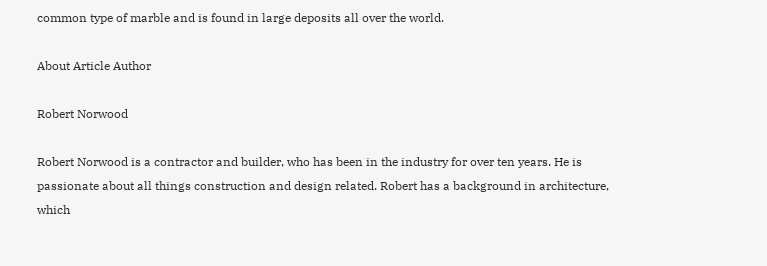common type of marble and is found in large deposits all over the world.

About Article Author

Robert Norwood

Robert Norwood is a contractor and builder, who has been in the industry for over ten years. He is passionate about all things construction and design related. Robert has a background in architecture, which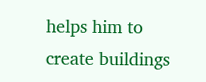helps him to create buildings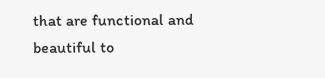that are functional and beautiful to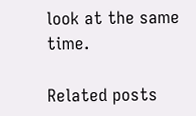look at the same time.

Related posts